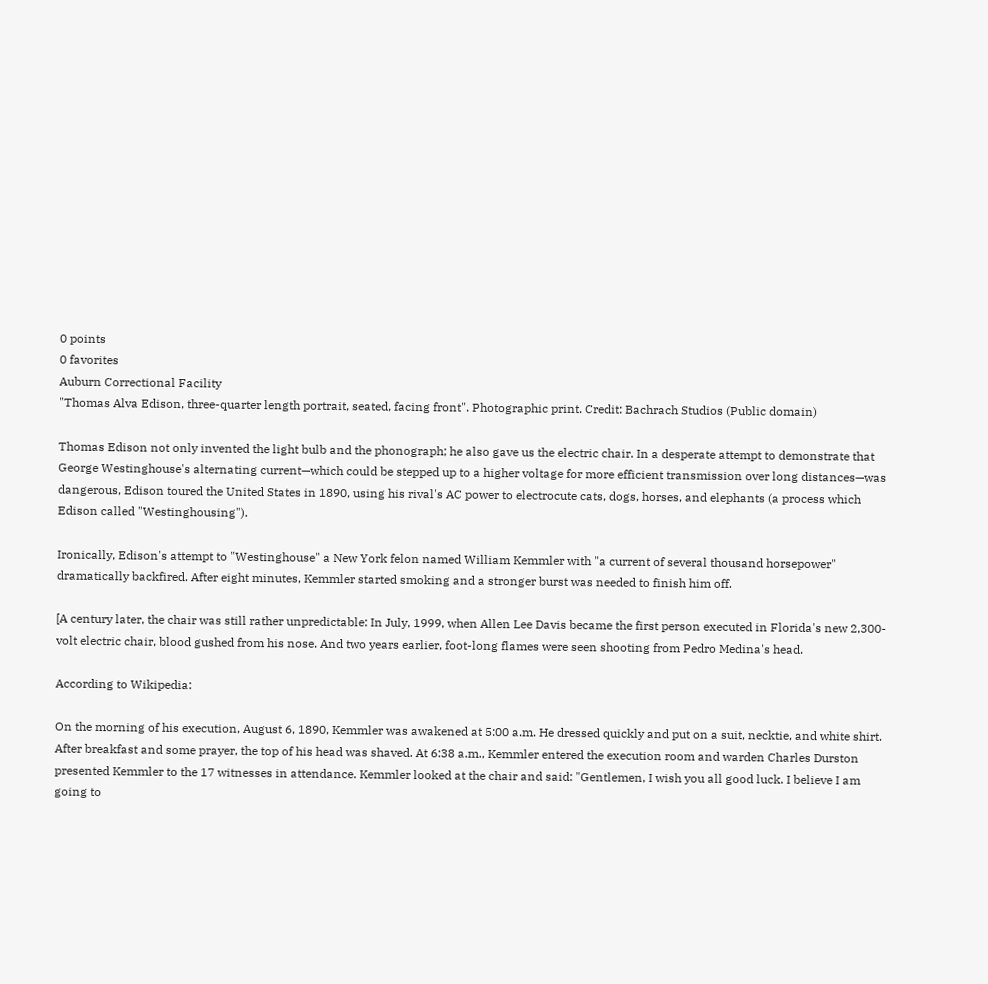0 points
0 favorites
Auburn Correctional Facility
"Thomas Alva Edison, three-quarter length portrait, seated, facing front". Photographic print. Credit: Bachrach Studios (Public domain)

Thomas Edison not only invented the light bulb and the phonograph; he also gave us the electric chair. In a desperate attempt to demonstrate that George Westinghouse's alternating current—which could be stepped up to a higher voltage for more efficient transmission over long distances—was dangerous, Edison toured the United States in 1890, using his rival's AC power to electrocute cats, dogs, horses, and elephants (a process which Edison called "Westinghousing").

Ironically, Edison's attempt to "Westinghouse" a New York felon named William Kemmler with "a current of several thousand horsepower" dramatically backfired. After eight minutes, Kemmler started smoking and a stronger burst was needed to finish him off.

[A century later, the chair was still rather unpredictable: In July, 1999, when Allen Lee Davis became the first person executed in Florida's new 2,300-volt electric chair, blood gushed from his nose. And two years earlier, foot-long flames were seen shooting from Pedro Medina's head.

According to Wikipedia:

On the morning of his execution, August 6, 1890, Kemmler was awakened at 5:00 a.m. He dressed quickly and put on a suit, necktie, and white shirt. After breakfast and some prayer, the top of his head was shaved. At 6:38 a.m., Kemmler entered the execution room and warden Charles Durston presented Kemmler to the 17 witnesses in attendance. Kemmler looked at the chair and said: "Gentlemen, I wish you all good luck. I believe I am going to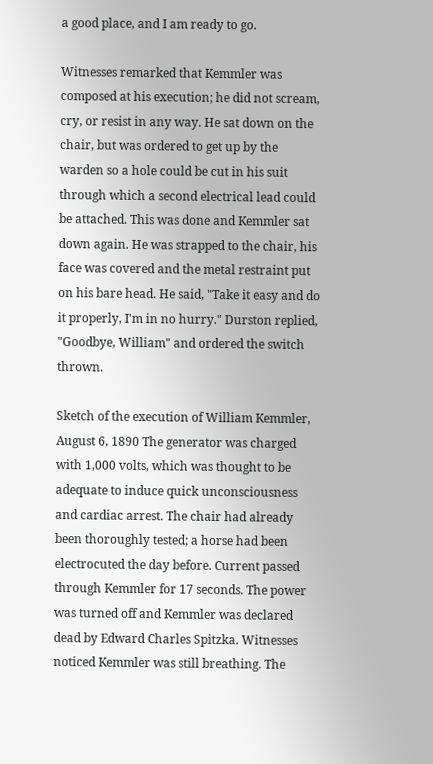a good place, and I am ready to go.

Witnesses remarked that Kemmler was composed at his execution; he did not scream, cry, or resist in any way. He sat down on the chair, but was ordered to get up by the warden so a hole could be cut in his suit through which a second electrical lead could be attached. This was done and Kemmler sat down again. He was strapped to the chair, his face was covered and the metal restraint put on his bare head. He said, "Take it easy and do it properly, I'm in no hurry." Durston replied, "Goodbye, William" and ordered the switch thrown.

Sketch of the execution of William Kemmler, August 6, 1890 The generator was charged with 1,000 volts, which was thought to be adequate to induce quick unconsciousness and cardiac arrest. The chair had already been thoroughly tested; a horse had been electrocuted the day before. Current passed through Kemmler for 17 seconds. The power was turned off and Kemmler was declared dead by Edward Charles Spitzka. Witnesses noticed Kemmler was still breathing. The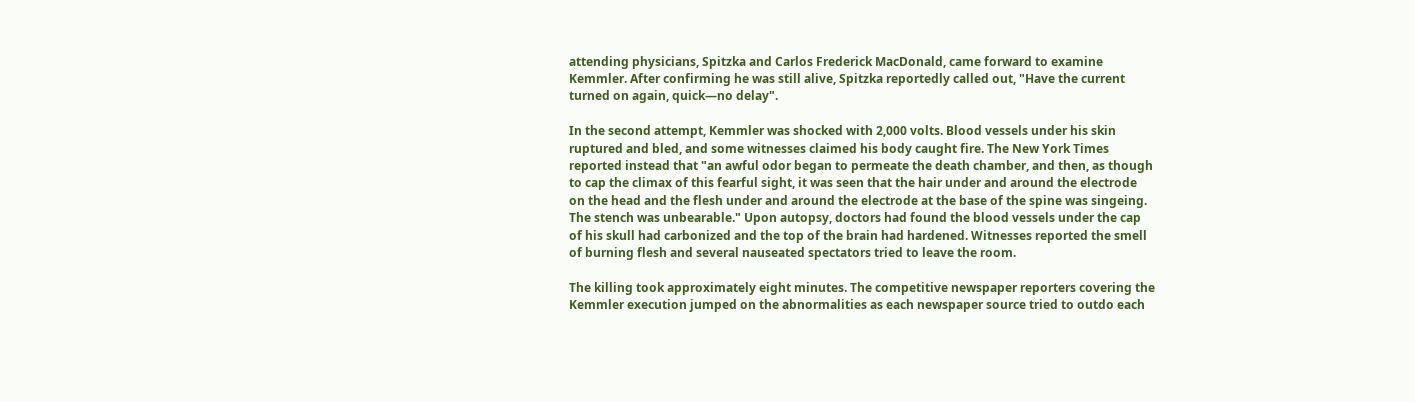attending physicians, Spitzka and Carlos Frederick MacDonald, came forward to examine Kemmler. After confirming he was still alive, Spitzka reportedly called out, "Have the current turned on again, quick—no delay".

In the second attempt, Kemmler was shocked with 2,000 volts. Blood vessels under his skin ruptured and bled, and some witnesses claimed his body caught fire. The New York Times reported instead that "an awful odor began to permeate the death chamber, and then, as though to cap the climax of this fearful sight, it was seen that the hair under and around the electrode on the head and the flesh under and around the electrode at the base of the spine was singeing. The stench was unbearable." Upon autopsy, doctors had found the blood vessels under the cap of his skull had carbonized and the top of the brain had hardened. Witnesses reported the smell of burning flesh and several nauseated spectators tried to leave the room.

The killing took approximately eight minutes. The competitive newspaper reporters covering the Kemmler execution jumped on the abnormalities as each newspaper source tried to outdo each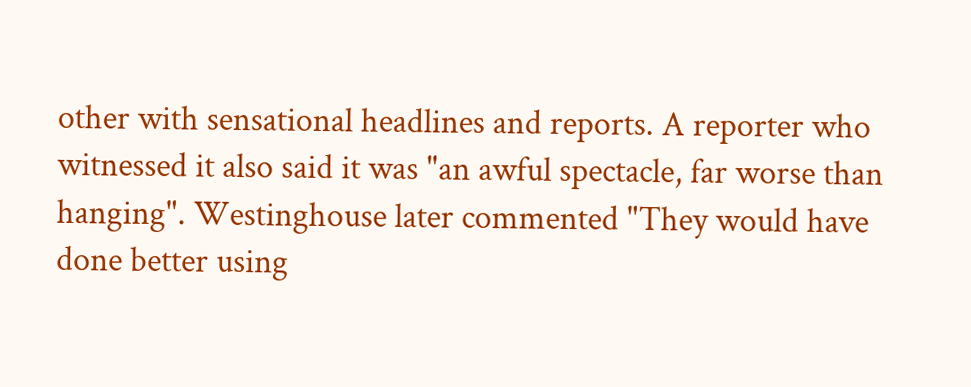other with sensational headlines and reports. A reporter who witnessed it also said it was "an awful spectacle, far worse than hanging". Westinghouse later commented "They would have done better using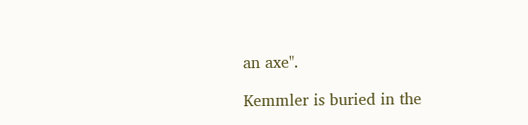an axe".

Kemmler is buried in the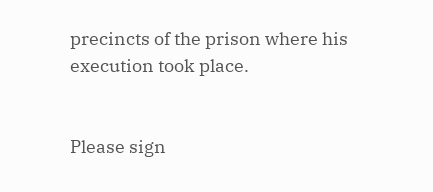precincts of the prison where his execution took place.


Please sign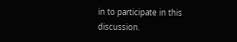in to participate in this discussion.